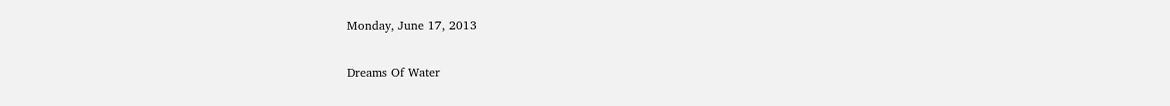Monday, June 17, 2013

Dreams Of Water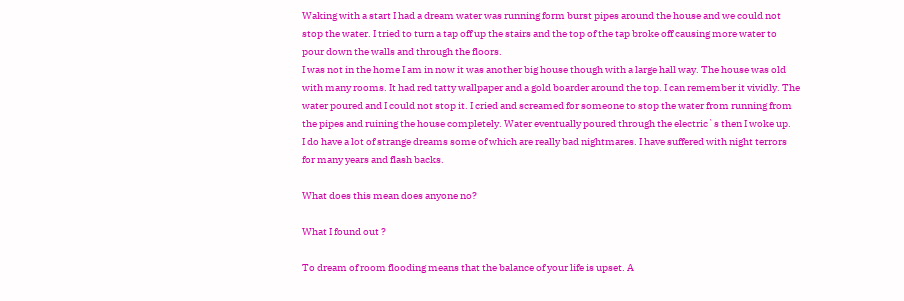Waking with a start I had a dream water was running form burst pipes around the house and we could not stop the water. I tried to turn a tap off up the stairs and the top of the tap broke off causing more water to pour down the walls and through the floors.
I was not in the home I am in now it was another big house though with a large hall way. The house was old with many rooms. It had red tatty wallpaper and a gold boarder around the top. I can remember it vividly. The water poured and I could not stop it. I cried and screamed for someone to stop the water from running from the pipes and ruining the house completely. Water eventually poured through the electric`s then I woke up.
I do have a lot of strange dreams some of which are really bad nightmares. I have suffered with night terrors for many years and flash backs.

What does this mean does anyone no?

What I found out ?

To dream of room flooding means that the balance of your life is upset. A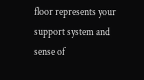floor represents your support system and sense of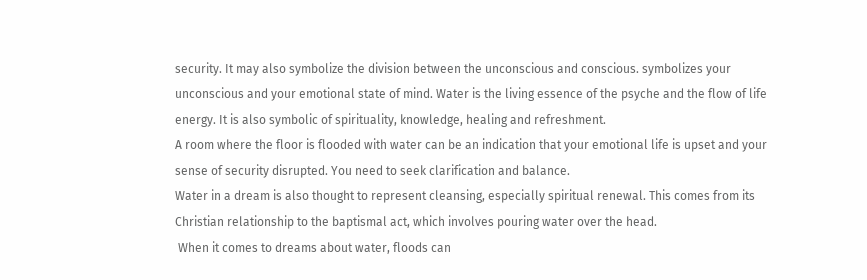security. It may also symbolize the division between the unconscious and conscious. symbolizes your unconscious and your emotional state of mind. Water is the living essence of the psyche and the flow of life energy. It is also symbolic of spirituality, knowledge, healing and refreshment.
A room where the floor is flooded with water can be an indication that your emotional life is upset and your sense of security disrupted. You need to seek clarification and balance.
Water in a dream is also thought to represent cleansing, especially spiritual renewal. This comes from its Christian relationship to the baptismal act, which involves pouring water over the head.
 When it comes to dreams about water, floods can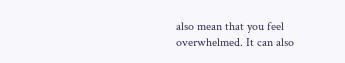also mean that you feel overwhelmed. It can also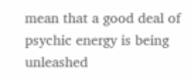mean that a good deal of psychic energy is being unleashed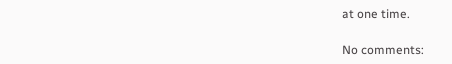at one time.

No comments: